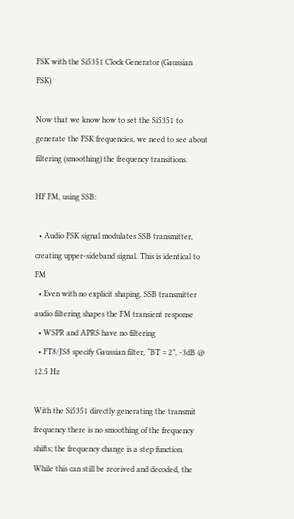FSK with the Si5351 Clock Generator (Gaussian FSK)

Now that we know how to set the Si5351 to generate the FSK frequencies, we need to see about filtering (smoothing) the frequency transitions.

HF FM, using SSB:

  • Audio FSK signal modulates SSB transmitter, creating upper-sideband signal. This is identical to FM
  • Even with no explicit shaping, SSB transmitter audio filtering shapes the FM transient response
  • WSPR and APRS have no filtering
  • FT8/JS8 specify Gaussian filter, “BT = 2”, -3dB @ 12.5 Hz

With the Si5351 directly generating the transmit frequency there is no smoothing of the frequency shifts; the frequency change is a step function.  While this can still be received and decoded, the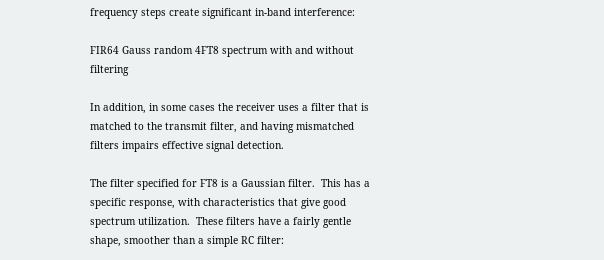frequency steps create significant in-band interference:

FIR64 Gauss random 4FT8 spectrum with and without filtering

In addition, in some cases the receiver uses a filter that is matched to the transmit filter, and having mismatched filters impairs effective signal detection.

The filter specified for FT8 is a Gaussian filter.  This has a specific response, with characteristics that give good spectrum utilization.  These filters have a fairly gentle shape, smoother than a simple RC filter: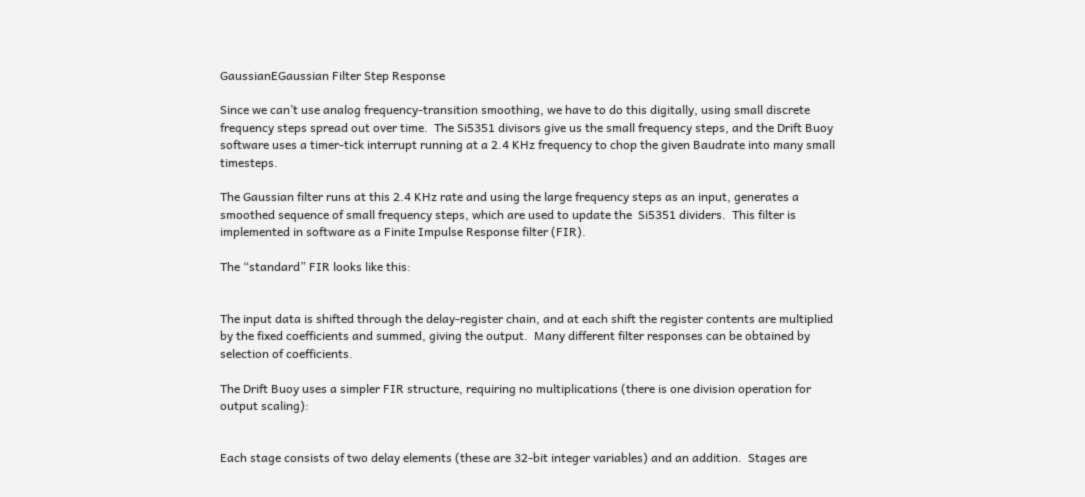GaussianEGaussian Filter Step Response

Since we can’t use analog frequency-transition smoothing, we have to do this digitally, using small discrete frequency steps spread out over time.  The Si5351 divisors give us the small frequency steps, and the Drift Buoy software uses a timer-tick interrupt running at a 2.4 KHz frequency to chop the given Baudrate into many small timesteps.

The Gaussian filter runs at this 2.4 KHz rate and using the large frequency steps as an input, generates a smoothed sequence of small frequency steps, which are used to update the  Si5351 dividers.  This filter is implemented in software as a Finite Impulse Response filter (FIR).

The “standard” FIR looks like this:


The input data is shifted through the delay-register chain, and at each shift the register contents are multiplied by the fixed coefficients and summed, giving the output.  Many different filter responses can be obtained by selection of coefficients.

The Drift Buoy uses a simpler FIR structure, requiring no multiplications (there is one division operation for output scaling):


Each stage consists of two delay elements (these are 32-bit integer variables) and an addition.  Stages are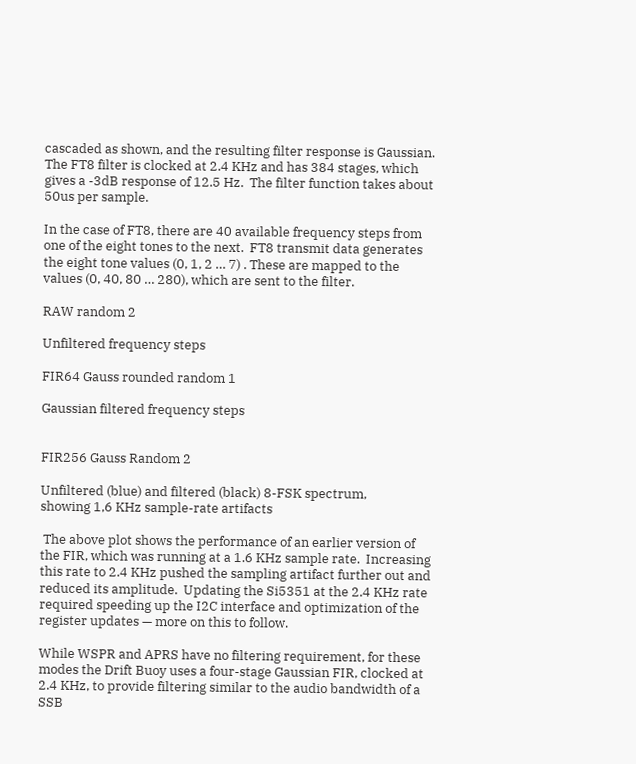cascaded as shown, and the resulting filter response is Gaussian.  The FT8 filter is clocked at 2.4 KHz and has 384 stages, which gives a -3dB response of 12.5 Hz.  The filter function takes about 50us per sample.

In the case of FT8, there are 40 available frequency steps from one of the eight tones to the next.  FT8 transmit data generates the eight tone values (0, 1, 2 … 7) . These are mapped to the values (0, 40, 80 … 280), which are sent to the filter.

RAW random 2

Unfiltered frequency steps

FIR64 Gauss rounded random 1

Gaussian filtered frequency steps


FIR256 Gauss Random 2

Unfiltered (blue) and filtered (black) 8-FSK spectrum,
showing 1,6 KHz sample-rate artifacts

 The above plot shows the performance of an earlier version of the FIR, which was running at a 1.6 KHz sample rate.  Increasing this rate to 2.4 KHz pushed the sampling artifact further out and reduced its amplitude.  Updating the Si5351 at the 2.4 KHz rate required speeding up the I2C interface and optimization of the register updates — more on this to follow.

While WSPR and APRS have no filtering requirement, for these modes the Drift Buoy uses a four-stage Gaussian FIR, clocked at 2.4 KHz, to provide filtering similar to the audio bandwidth of a SSB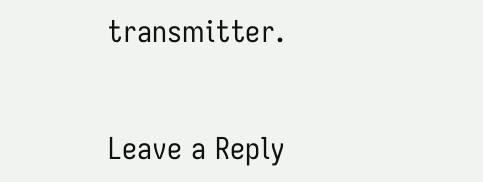transmitter.


Leave a Reply